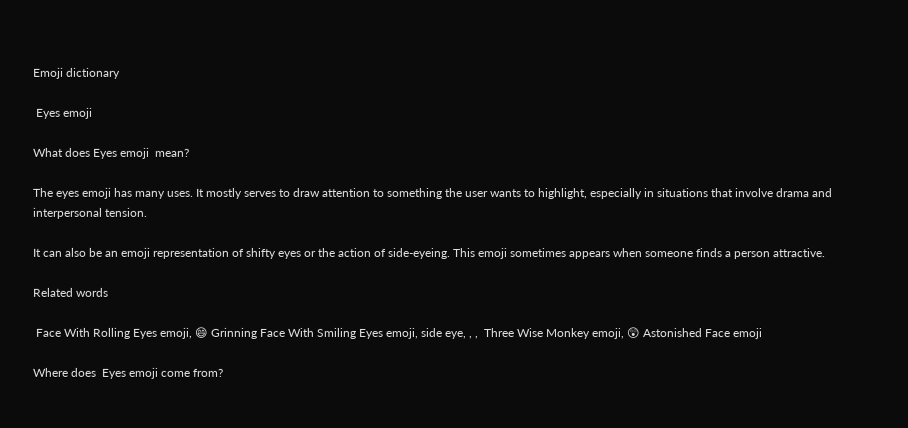Emoji dictionary

 Eyes emoji

What does Eyes emoji  mean?

The eyes emoji has many uses. It mostly serves to draw attention to something the user wants to highlight, especially in situations that involve drama and interpersonal tension.

It can also be an emoji representation of shifty eyes or the action of side-eyeing. This emoji sometimes appears when someone finds a person attractive.

Related words

 Face With Rolling Eyes emoji, 😄 Grinning Face With Smiling Eyes emoji, side eye, , ,  Three Wise Monkey emoji, 😲 Astonished Face emoji

Where does  Eyes emoji come from?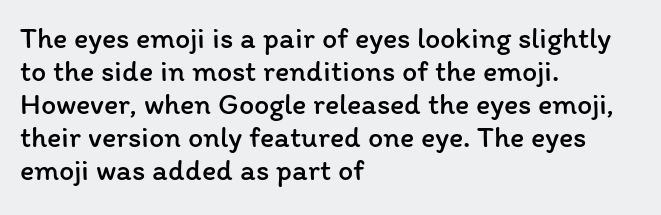The eyes emoji is a pair of eyes looking slightly to the side in most renditions of the emoji. However, when Google released the eyes emoji, their version only featured one eye. The eyes emoji was added as part of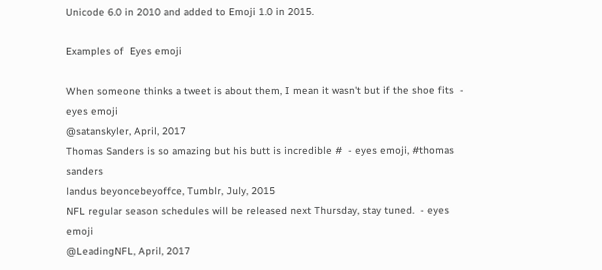Unicode 6.0 in 2010 and added to Emoji 1.0 in 2015.

Examples of  Eyes emoji

When someone thinks a tweet is about them, I mean it wasn't but if the shoe fits  - eyes emoji
@satanskyler, April, 2017
Thomas Sanders is so amazing but his butt is incredible #  - eyes emoji, #thomas sanders
landus beyoncebeyoffce, Tumblr, July, 2015
NFL regular season schedules will be released next Thursday, stay tuned.  - eyes emoji
@LeadingNFL, April, 2017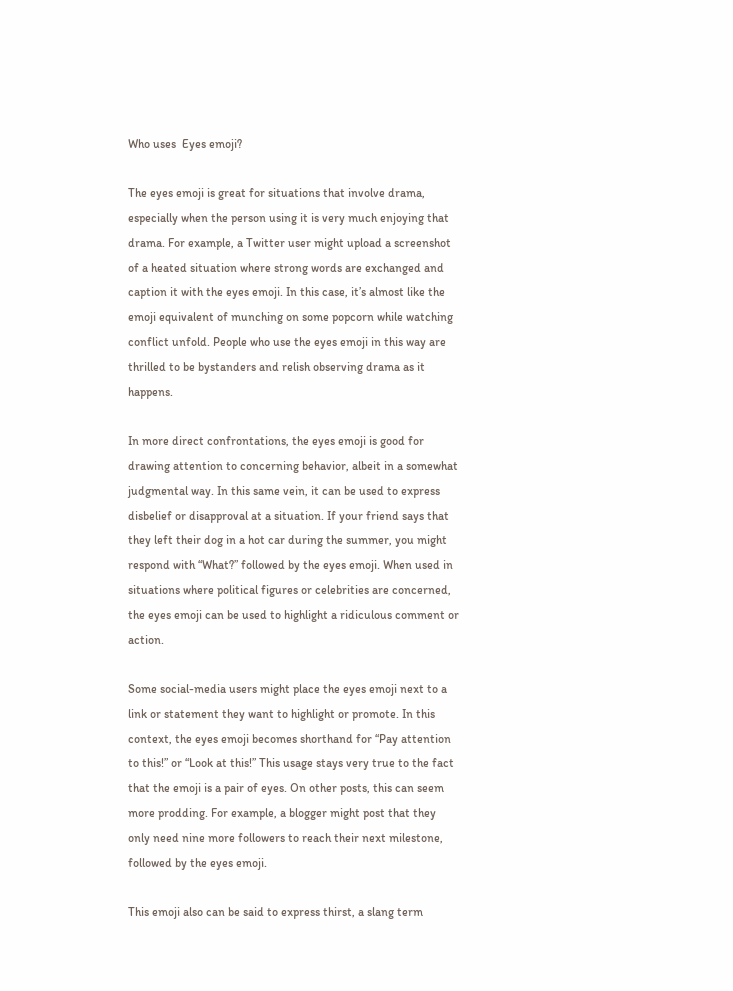Who uses  Eyes emoji?

The eyes emoji is great for situations that involve drama, especially when the person using it is very much enjoying that drama. For example, a Twitter user might upload a screenshot of a heated situation where strong words are exchanged and caption it with the eyes emoji. In this case, it’s almost like the emoji equivalent of munching on some popcorn while watching conflict unfold. People who use the eyes emoji in this way are thrilled to be bystanders and relish observing drama as it happens.

In more direct confrontations, the eyes emoji is good for drawing attention to concerning behavior, albeit in a somewhat judgmental way. In this same vein, it can be used to express disbelief or disapproval at a situation. If your friend says that they left their dog in a hot car during the summer, you might respond with “What?” followed by the eyes emoji. When used in situations where political figures or celebrities are concerned, the eyes emoji can be used to highlight a ridiculous comment or action.

Some social-media users might place the eyes emoji next to a link or statement they want to highlight or promote. In this context, the eyes emoji becomes shorthand for “Pay attention to this!” or “Look at this!” This usage stays very true to the fact that the emoji is a pair of eyes. On other posts, this can seem more prodding. For example, a blogger might post that they only need nine more followers to reach their next milestone, followed by the eyes emoji.

This emoji also can be said to express thirst, a slang term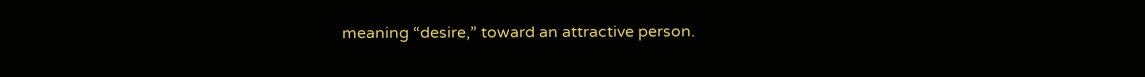meaning “desire,” toward an attractive person.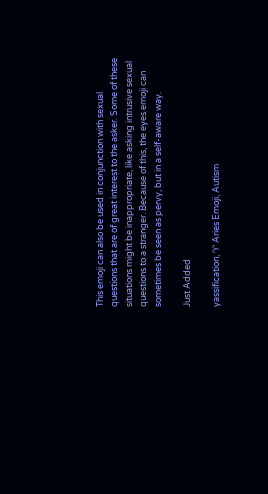This emoji can also be used in conjunction with sexual questions that are of great interest to the asker. Some of these situations might be inappropriate, like asking intrusive sexual questions to a stranger. Because of this, the eyes emoji can sometimes be seen as pervy, but in a self-aware way.

Just Added

yassification, ♈ Aries Emoji, Autism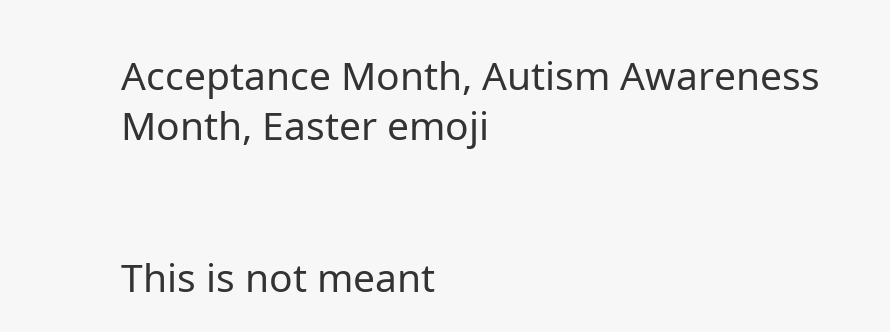Acceptance Month, Autism Awareness Month, Easter emoji


This is not meant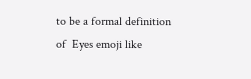to be a formal definition of  Eyes emoji like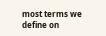most terms we define on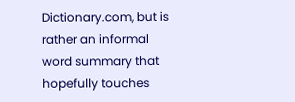Dictionary.com, but is rather an informal word summary that hopefully touches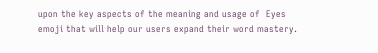upon the key aspects of the meaning and usage of  Eyes emoji that will help our users expand their word mastery.